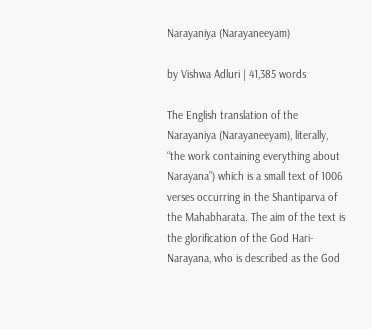Narayaniya (Narayaneeyam)

by Vishwa Adluri | 41,385 words

The English translation of the Narayaniya (Narayaneeyam), literally, “the work containing everything about Narayana”) which is a small text of 1006 verses occurring in the Shantiparva of the Mahabharata. The aim of the text is the glorification of the God Hari-Narayana, who is described as the God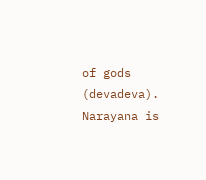of gods (devadeva). Narayana is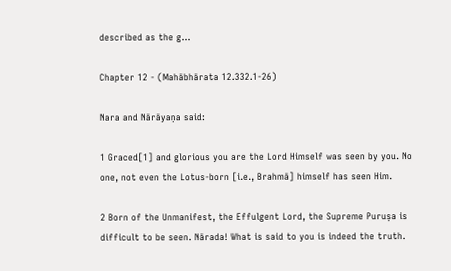described as the g...

Chapter 12 - (Mahābhārata 12.332.1-26)

Nara and Nārāyaṇa said:

1 Graced[1] and glorious you are the Lord Himself was seen by you. No one, not even the Lotus-born [i.e., Brahmā] himself has seen Him.

2 Born of the Unmanifest, the Effulgent Lord, the Supreme Puruṣa is difficult to be seen. Nārada! What is said to you is indeed the truth.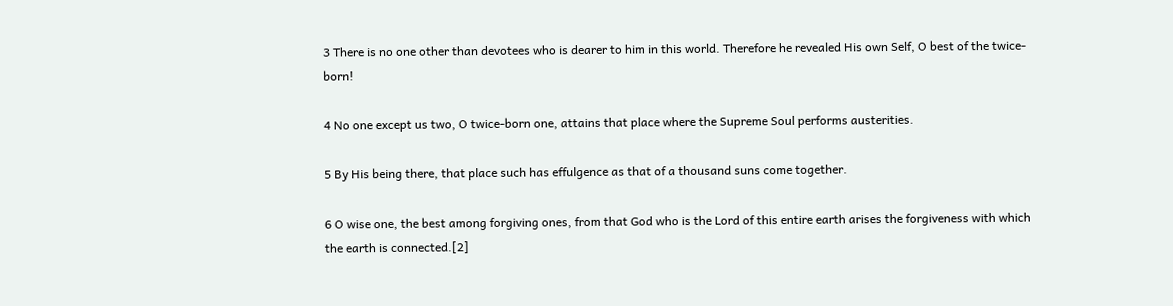3 There is no one other than devotees who is dearer to him in this world. Therefore he revealed His own Self, O best of the twice-born!

4 No one except us two, O twice-born one, attains that place where the Supreme Soul performs austerities.

5 By His being there, that place such has effulgence as that of a thousand suns come together.

6 O wise one, the best among forgiving ones, from that God who is the Lord of this entire earth arises the forgiveness with which the earth is connected.[2]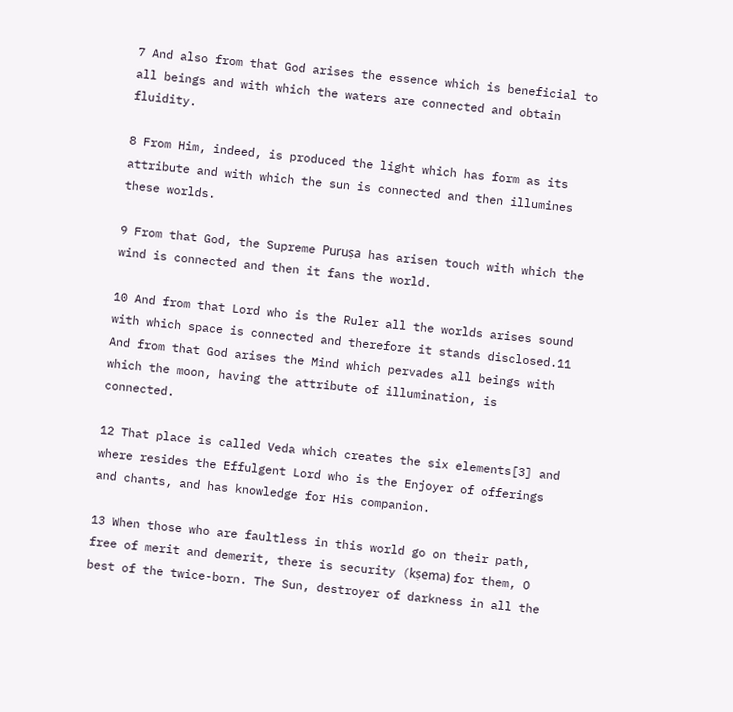7 And also from that God arises the essence which is beneficial to all beings and with which the waters are connected and obtain fluidity.

8 From Him, indeed, is produced the light which has form as its attribute and with which the sun is connected and then illumines these worlds.

9 From that God, the Supreme Puruṣa has arisen touch with which the wind is connected and then it fans the world.

10 And from that Lord who is the Ruler all the worlds arises sound with which space is connected and therefore it stands disclosed.11 And from that God arises the Mind which pervades all beings with which the moon, having the attribute of illumination, is connected.

12 That place is called Veda which creates the six elements[3] and where resides the Effulgent Lord who is the Enjoyer of offerings and chants, and has knowledge for His companion.

13 When those who are faultless in this world go on their path, free of merit and demerit, there is security (kṣema) for them, O best of the twice-born. The Sun, destroyer of darkness in all the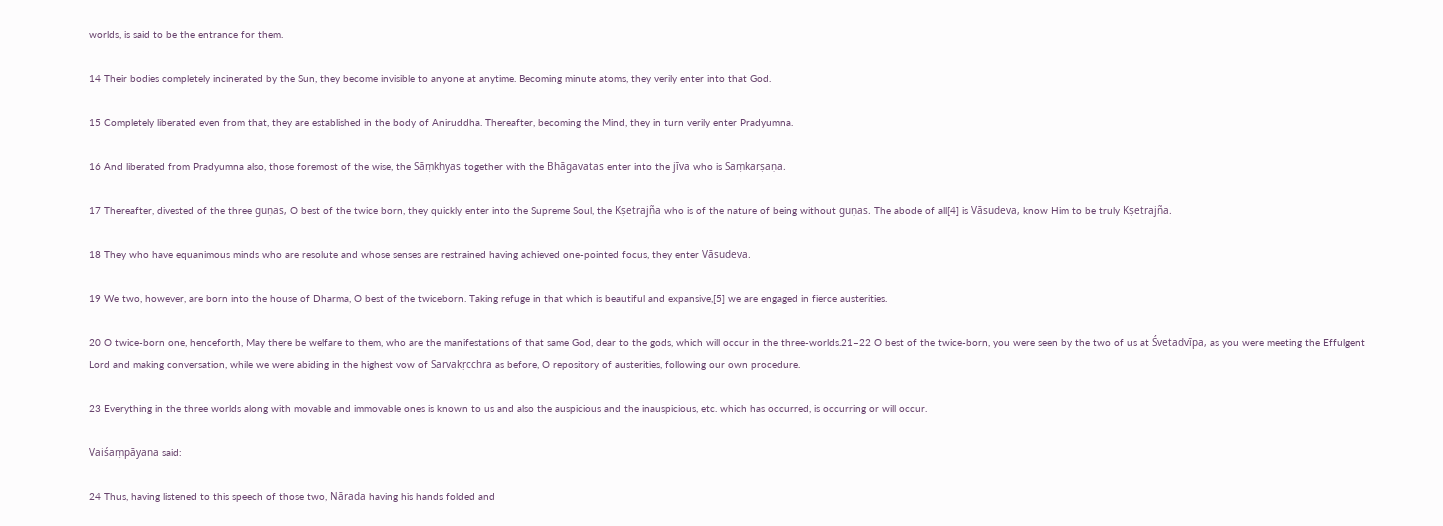worlds, is said to be the entrance for them.

14 Their bodies completely incinerated by the Sun, they become invisible to anyone at anytime. Becoming minute atoms, they verily enter into that God.

15 Completely liberated even from that, they are established in the body of Aniruddha. Thereafter, becoming the Mind, they in turn verily enter Pradyumna.

16 And liberated from Pradyumna also, those foremost of the wise, the Sāṃkhyas together with the Bhāgavatas enter into the jīva who is Saṃkarṣaṇa.

17 Thereafter, divested of the three guṇas, O best of the twice born, they quickly enter into the Supreme Soul, the Kṣetrajña who is of the nature of being without guṇas. The abode of all[4] is Vāsudeva, know Him to be truly Kṣetrajña.

18 They who have equanimous minds who are resolute and whose senses are restrained having achieved one-pointed focus, they enter Vāsudeva.

19 We two, however, are born into the house of Dharma, O best of the twiceborn. Taking refuge in that which is beautiful and expansive,[5] we are engaged in fierce austerities.

20 O twice-born one, henceforth, May there be welfare to them, who are the manifestations of that same God, dear to the gods, which will occur in the three-worlds.21–22 O best of the twice-born, you were seen by the two of us at Śvetadvīpa, as you were meeting the Effulgent Lord and making conversation, while we were abiding in the highest vow of Sarvakṛcchra as before, O repository of austerities, following our own procedure.

23 Everything in the three worlds along with movable and immovable ones is known to us and also the auspicious and the inauspicious, etc. which has occurred, is occurring or will occur.

Vaiśaṃpāyana said:

24 Thus, having listened to this speech of those two, Nārada having his hands folded and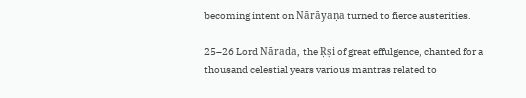becoming intent on Nārāyaṇa turned to fierce austerities.

25–26 Lord Nārada, the Ṛṣi of great effulgence, chanted for a thousand celestial years various mantras related to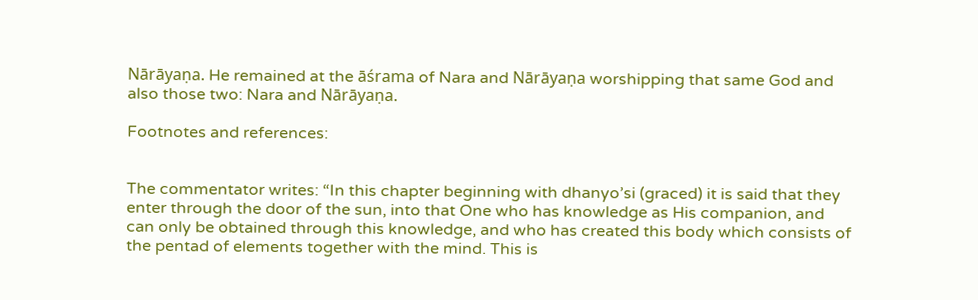Nārāyaṇa. He remained at the āśrama of Nara and Nārāyaṇa worshipping that same God and also those two: Nara and Nārāyaṇa.

Footnotes and references:


The commentator writes: “In this chapter beginning with dhanyo’si (graced) it is said that they enter through the door of the sun, into that One who has knowledge as His companion, and can only be obtained through this knowledge, and who has created this body which consists of the pentad of elements together with the mind. This is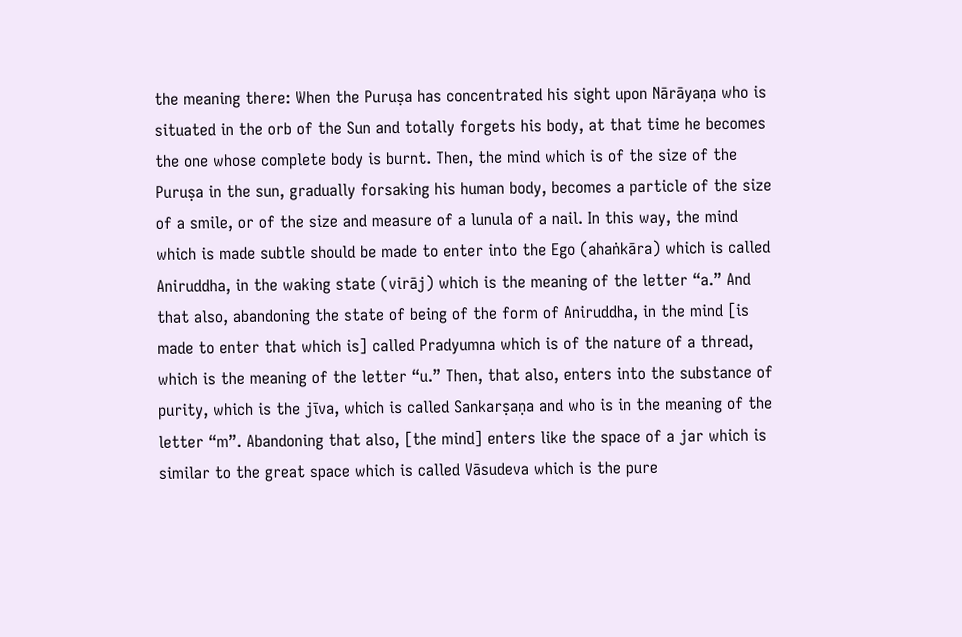the meaning there: When the Puruṣa has concentrated his sight upon Nārāyaṇa who is situated in the orb of the Sun and totally forgets his body, at that time he becomes the one whose complete body is burnt. Then, the mind which is of the size of the Puruṣa in the sun, gradually forsaking his human body, becomes a particle of the size of a smile, or of the size and measure of a lunula of a nail. In this way, the mind which is made subtle should be made to enter into the Ego (ahaṅkāra) which is called Aniruddha, in the waking state (virāj) which is the meaning of the letter “a.” And that also, abandoning the state of being of the form of Aniruddha, in the mind [is made to enter that which is] called Pradyumna which is of the nature of a thread, which is the meaning of the letter “u.” Then, that also, enters into the substance of purity, which is the jīva, which is called Sankarṣaṇa and who is in the meaning of the letter “m”. Abandoning that also, [the mind] enters like the space of a jar which is similar to the great space which is called Vāsudeva which is the pure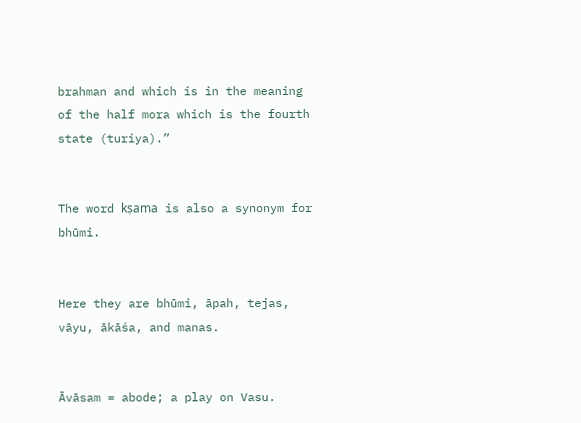brahman and which is in the meaning of the half mora which is the fourth state (turiya).”


The word kṣama is also a synonym for bhūmi.


Here they are bhūmi, āpah, tejas, vāyu, ākāśa, and manas.


Āvāsam = abode; a play on Vasu.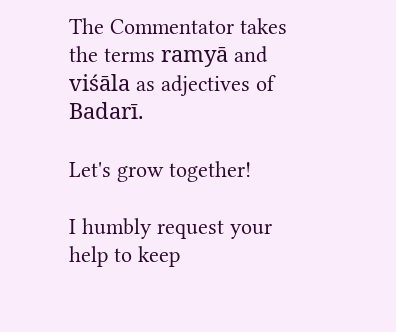The Commentator takes the terms ramyā and viśāla as adjectives of Badarī.

Let's grow together!

I humbly request your help to keep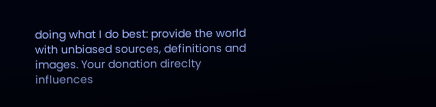doing what I do best: provide the world with unbiased sources, definitions and images. Your donation direclty influences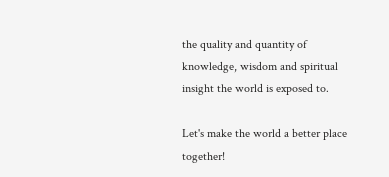the quality and quantity of knowledge, wisdom and spiritual insight the world is exposed to.

Let's make the world a better place together!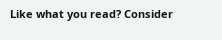Like what you read? Consider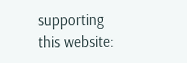supporting this website: